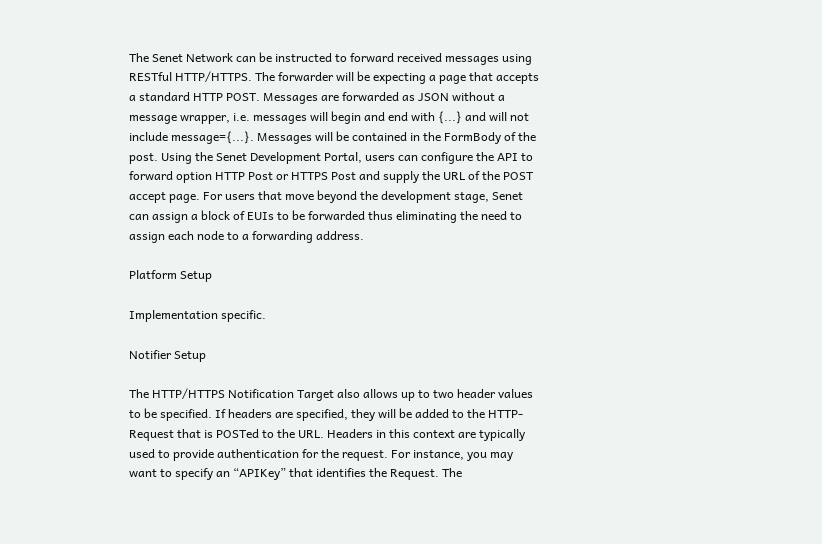The Senet Network can be instructed to forward received messages using RESTful HTTP/HTTPS. The forwarder will be expecting a page that accepts a standard HTTP POST. Messages are forwarded as JSON without a message wrapper, i.e. messages will begin and end with {...} and will not include message={...}. Messages will be contained in the FormBody of the post. Using the Senet Development Portal, users can configure the API to forward option HTTP Post or HTTPS Post and supply the URL of the POST accept page. For users that move beyond the development stage, Senet can assign a block of EUIs to be forwarded thus eliminating the need to assign each node to a forwarding address.

Platform Setup

Implementation specific.

Notifier Setup

The HTTP/HTTPS Notification Target also allows up to two header values to be specified. If headers are specified, they will be added to the HTTP-Request that is POSTed to the URL. Headers in this context are typically used to provide authentication for the request. For instance, you may want to specify an “APIKey” that identifies the Request. The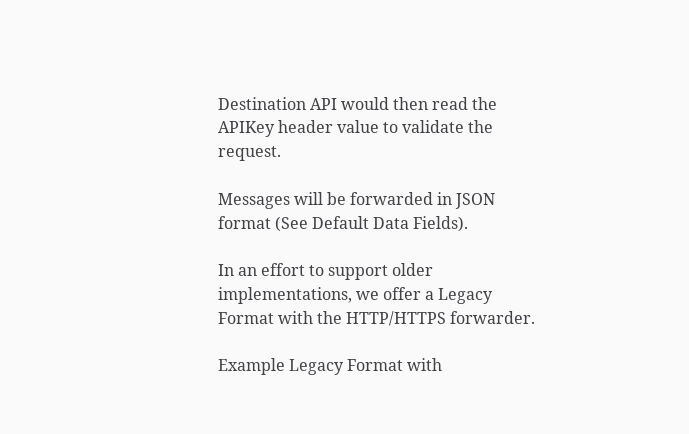Destination API would then read the APIKey header value to validate the request.

Messages will be forwarded in JSON format (See Default Data Fields).

In an effort to support older implementations, we offer a Legacy Format with the HTTP/HTTPS forwarder.

Example Legacy Format with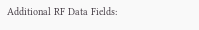Additional RF Data Fields: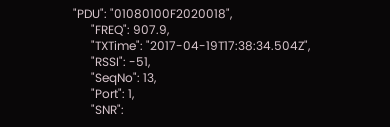"PDU": "01080100F2020018",
      "FREQ": 907.9,
      "TXTime": "2017-04-19T17:38:34.504Z",
      "RSSI": -51,
      "SeqNo": 13,
      "Port": 1,
      "SNR":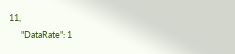11,
      "DataRate": 1